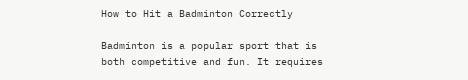How to Hit a Badminton Correctly

Badminton is a popular sport that is both competitive and fun. It requires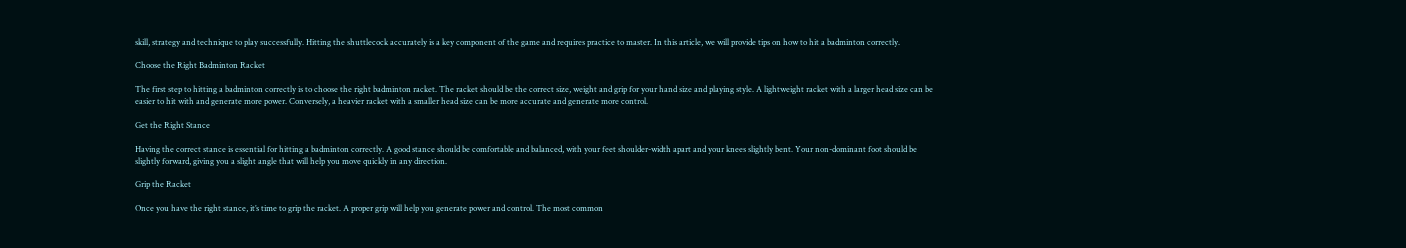skill, strategy and technique to play successfully. Hitting the shuttlecock accurately is a key component of the game and requires practice to master. In this article, we will provide tips on how to hit a badminton correctly.

Choose the Right Badminton Racket

The first step to hitting a badminton correctly is to choose the right badminton racket. The racket should be the correct size, weight and grip for your hand size and playing style. A lightweight racket with a larger head size can be easier to hit with and generate more power. Conversely, a heavier racket with a smaller head size can be more accurate and generate more control.

Get the Right Stance

Having the correct stance is essential for hitting a badminton correctly. A good stance should be comfortable and balanced, with your feet shoulder-width apart and your knees slightly bent. Your non-dominant foot should be slightly forward, giving you a slight angle that will help you move quickly in any direction.

Grip the Racket

Once you have the right stance, it’s time to grip the racket. A proper grip will help you generate power and control. The most common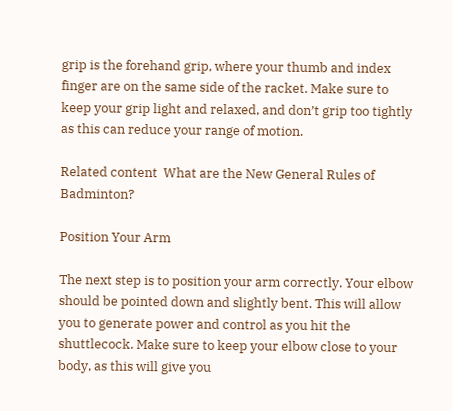grip is the forehand grip, where your thumb and index finger are on the same side of the racket. Make sure to keep your grip light and relaxed, and don’t grip too tightly as this can reduce your range of motion.

Related content  What are the New General Rules of Badminton?

Position Your Arm

The next step is to position your arm correctly. Your elbow should be pointed down and slightly bent. This will allow you to generate power and control as you hit the shuttlecock. Make sure to keep your elbow close to your body, as this will give you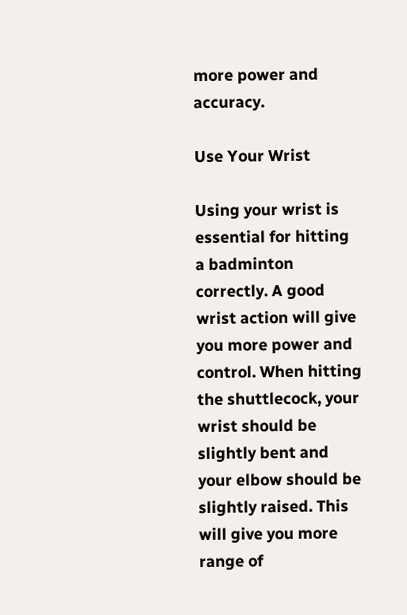more power and accuracy.

Use Your Wrist

Using your wrist is essential for hitting a badminton correctly. A good wrist action will give you more power and control. When hitting the shuttlecock, your wrist should be slightly bent and your elbow should be slightly raised. This will give you more range of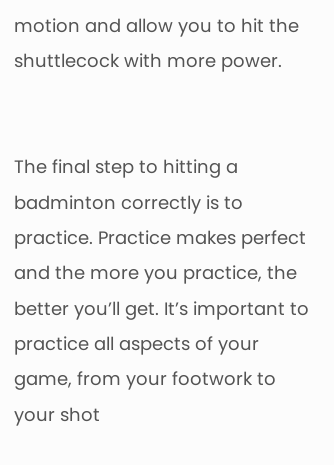motion and allow you to hit the shuttlecock with more power.


The final step to hitting a badminton correctly is to practice. Practice makes perfect and the more you practice, the better you’ll get. It’s important to practice all aspects of your game, from your footwork to your shot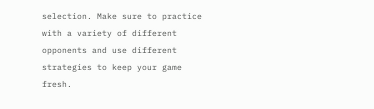selection. Make sure to practice with a variety of different opponents and use different strategies to keep your game fresh.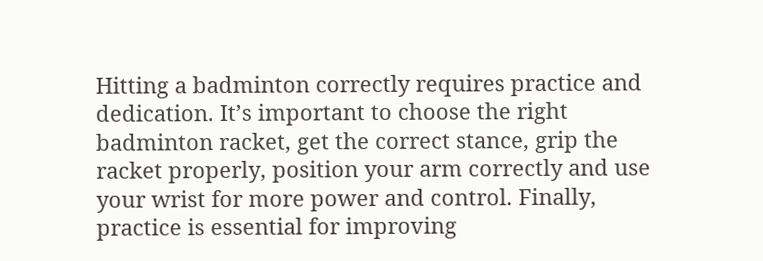Hitting a badminton correctly requires practice and dedication. It’s important to choose the right badminton racket, get the correct stance, grip the racket properly, position your arm correctly and use your wrist for more power and control. Finally, practice is essential for improving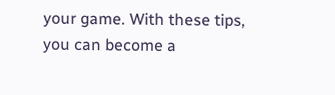your game. With these tips, you can become a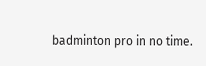badminton pro in no time.